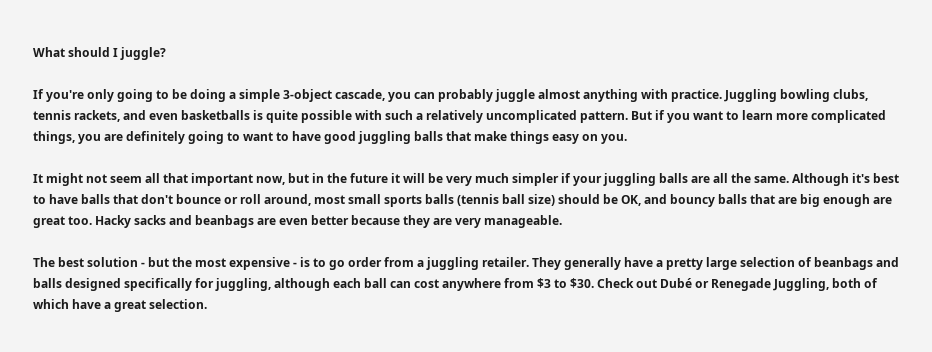What should I juggle?

If you're only going to be doing a simple 3-object cascade, you can probably juggle almost anything with practice. Juggling bowling clubs, tennis rackets, and even basketballs is quite possible with such a relatively uncomplicated pattern. But if you want to learn more complicated things, you are definitely going to want to have good juggling balls that make things easy on you.

It might not seem all that important now, but in the future it will be very much simpler if your juggling balls are all the same. Although it's best to have balls that don't bounce or roll around, most small sports balls (tennis ball size) should be OK, and bouncy balls that are big enough are great too. Hacky sacks and beanbags are even better because they are very manageable.

The best solution - but the most expensive - is to go order from a juggling retailer. They generally have a pretty large selection of beanbags and balls designed specifically for juggling, although each ball can cost anywhere from $3 to $30. Check out Dubé or Renegade Juggling, both of which have a great selection.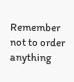Remember not to order anything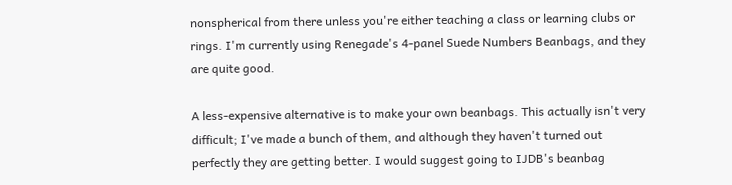nonspherical from there unless you're either teaching a class or learning clubs or rings. I'm currently using Renegade's 4-panel Suede Numbers Beanbags, and they are quite good.

A less-expensive alternative is to make your own beanbags. This actually isn't very difficult; I've made a bunch of them, and although they haven't turned out perfectly they are getting better. I would suggest going to IJDB's beanbag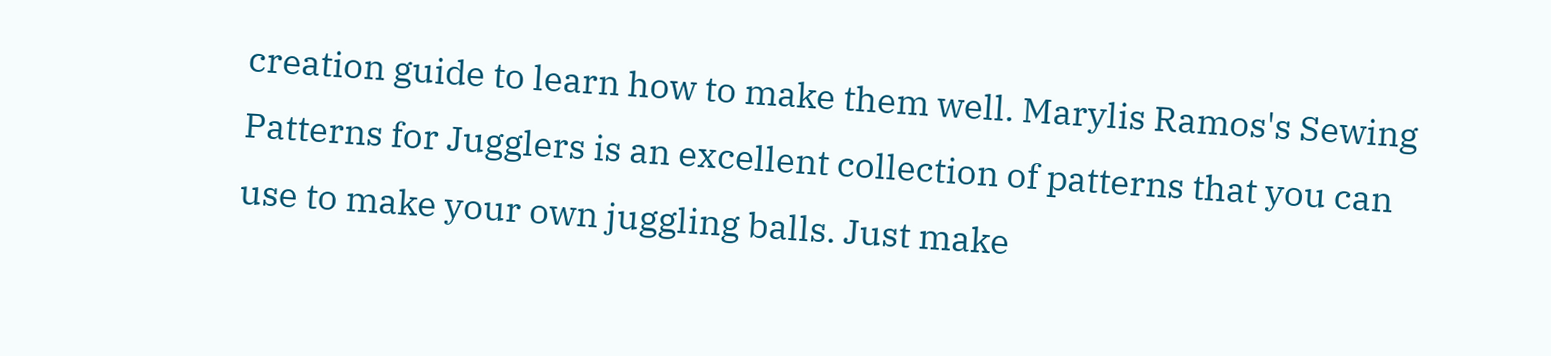creation guide to learn how to make them well. Marylis Ramos's Sewing Patterns for Jugglers is an excellent collection of patterns that you can use to make your own juggling balls. Just make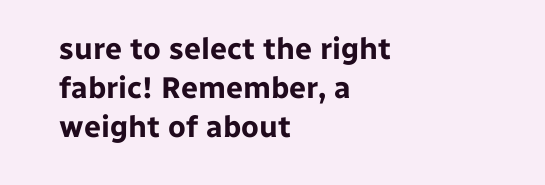sure to select the right fabric! Remember, a weight of about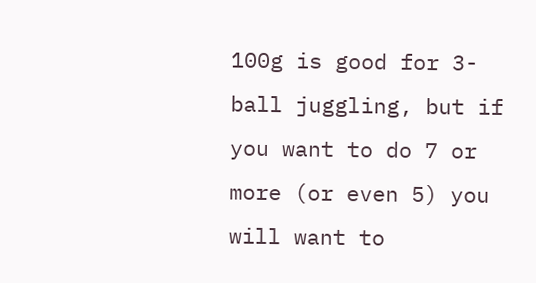100g is good for 3-ball juggling, but if you want to do 7 or more (or even 5) you will want to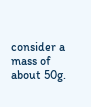consider a mass of about 50g.